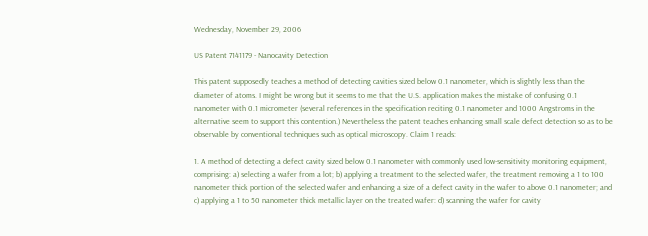Wednesday, November 29, 2006

US Patent 7141179 - Nanocavity Detection

This patent supposedly teaches a method of detecting cavities sized below 0.1 nanometer, which is slightly less than the diameter of atoms. I might be wrong but it seems to me that the U.S. application makes the mistake of confusing 0.1 nanometer with 0.1 micrometer (several references in the specification reciting 0.1 nanometer and 1000 Angstroms in the alternative seem to support this contention.) Nevertheless the patent teaches enhancing small scale defect detection so as to be observable by conventional techniques such as optical microscopy. Claim 1 reads:

1. A method of detecting a defect cavity sized below 0.1 nanometer with commonly used low-sensitivity monitoring equipment, comprising: a) selecting a wafer from a lot; b) applying a treatment to the selected wafer, the treatment removing a 1 to 100 nanometer thick portion of the selected wafer and enhancing a size of a defect cavity in the wafer to above 0.1 nanometer; and c) applying a 1 to 50 nanometer thick metallic layer on the treated wafer: d) scanning the wafer for cavity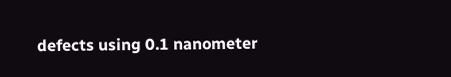defects using 0.1 nanometer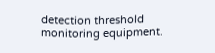detection threshold monitoring equipment.